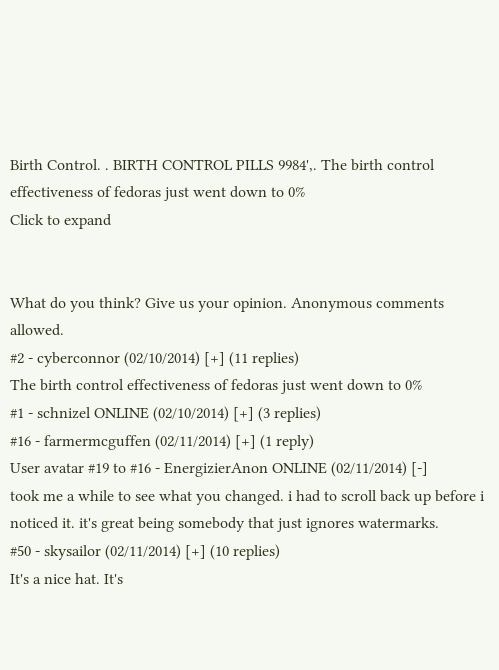Birth Control. . BIRTH CONTROL PILLS 9984',. The birth control effectiveness of fedoras just went down to 0%
Click to expand


What do you think? Give us your opinion. Anonymous comments allowed.
#2 - cyberconnor (02/10/2014) [+] (11 replies)
The birth control effectiveness of fedoras just went down to 0%
#1 - schnizel ONLINE (02/10/2014) [+] (3 replies)
#16 - farmermcguffen (02/11/2014) [+] (1 reply)
User avatar #19 to #16 - EnergizierAnon ONLINE (02/11/2014) [-]
took me a while to see what you changed. i had to scroll back up before i noticed it. it's great being somebody that just ignores watermarks.
#50 - skysailor (02/11/2014) [+] (10 replies)
It's a nice hat. It's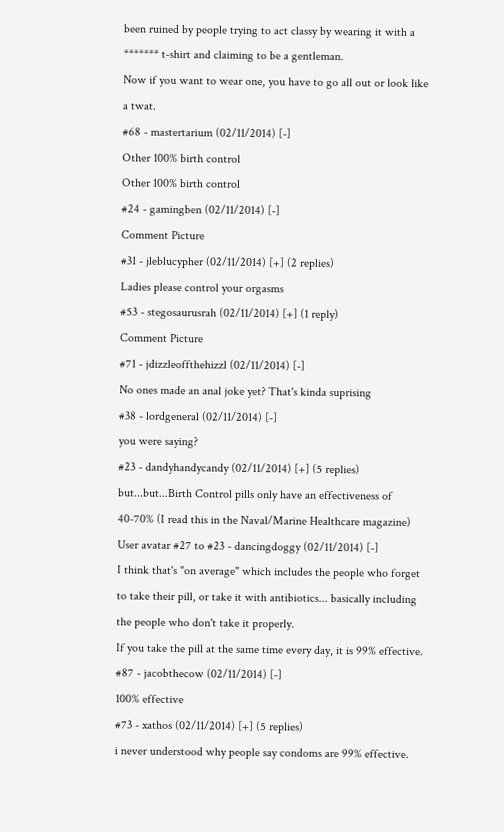been ruined by people trying to act classy by wearing it with a ******* t-shirt and claiming to be a gentleman.
Now if you want to wear one, you have to go all out or look like a twat.
#68 - mastertarium (02/11/2014) [-]
Other 100% birth control
Other 100% birth control
#24 - gamingben (02/11/2014) [-]
Comment Picture
#31 - jleblucypher (02/11/2014) [+] (2 replies)
Ladies please control your orgasms
#53 - stegosaurusrah (02/11/2014) [+] (1 reply)
Comment Picture
#71 - jdizzleoffthehizzl (02/11/2014) [-]
No ones made an anal joke yet? That's kinda suprising
#38 - lordgeneral (02/11/2014) [-]
you were saying?
#23 - dandyhandycandy (02/11/2014) [+] (5 replies)
but...but...Birth Control pills only have an effectiveness of 40-70% (I read this in the Naval/Marine Healthcare magazine)
User avatar #27 to #23 - dancingdoggy (02/11/2014) [-]
I think that's "on average" which includes the people who forget to take their pill, or take it with antibiotics... basically including the people who don't take it properly.
If you take the pill at the same time every day, it is 99% effective.
#87 - jacobthecow (02/11/2014) [-]
100% effective
#73 - xathos (02/11/2014) [+] (5 replies)
i never understood why people say condoms are 99% effective.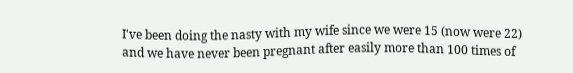I've been doing the nasty with my wife since we were 15 (now were 22) and we have never been pregnant after easily more than 100 times of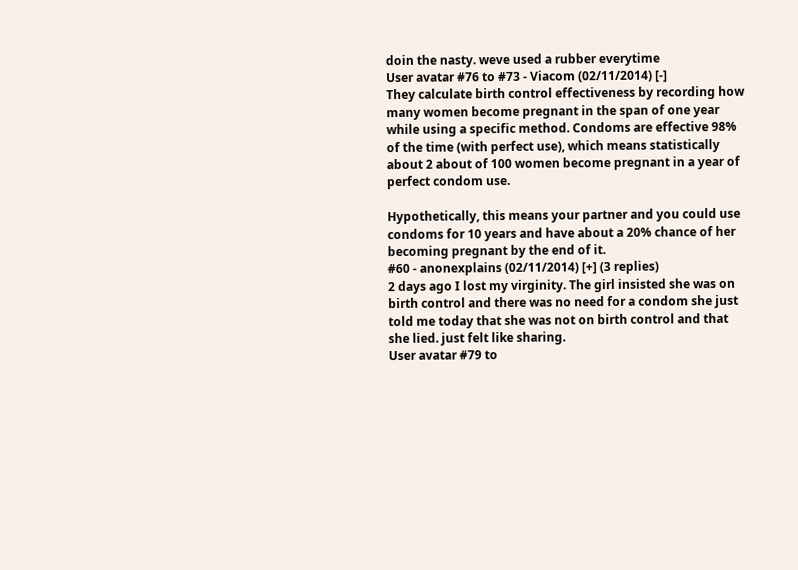doin the nasty. weve used a rubber everytime
User avatar #76 to #73 - Viacom (02/11/2014) [-]
They calculate birth control effectiveness by recording how many women become pregnant in the span of one year while using a specific method. Condoms are effective 98% of the time (with perfect use), which means statistically about 2 about of 100 women become pregnant in a year of perfect condom use.

Hypothetically, this means your partner and you could use condoms for 10 years and have about a 20% chance of her becoming pregnant by the end of it.
#60 - anonexplains (02/11/2014) [+] (3 replies)
2 days ago I lost my virginity. The girl insisted she was on birth control and there was no need for a condom she just told me today that she was not on birth control and that she lied. just felt like sharing.
User avatar #79 to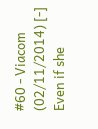#60 - Viacom (02/11/2014) [-]
Even if she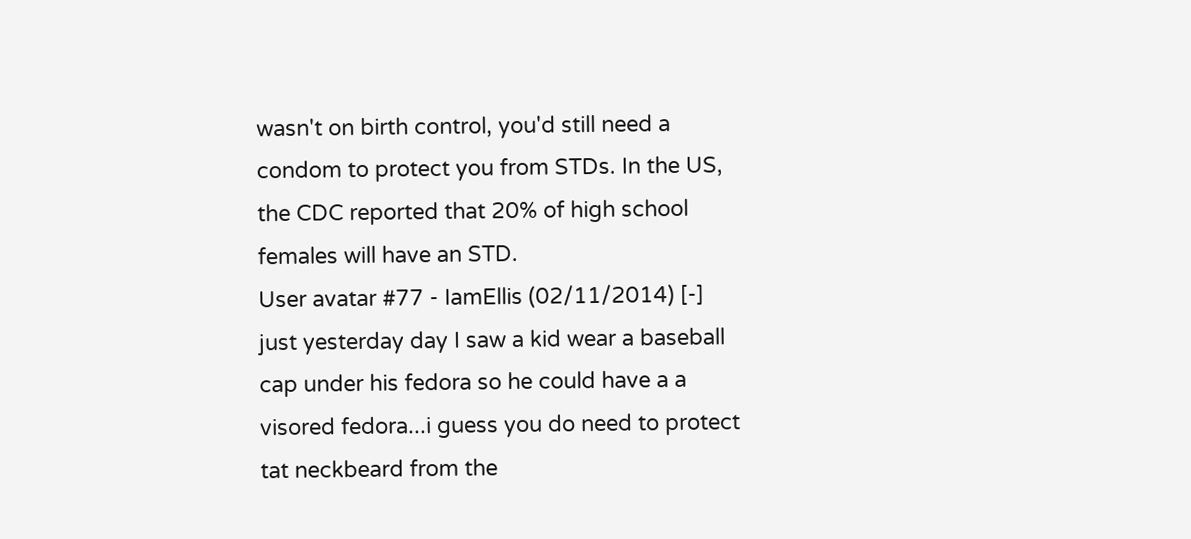wasn't on birth control, you'd still need a condom to protect you from STDs. In the US, the CDC reported that 20% of high school females will have an STD.
User avatar #77 - IamEllis (02/11/2014) [-]
just yesterday day I saw a kid wear a baseball cap under his fedora so he could have a a visored fedora...i guess you do need to protect tat neckbeard from the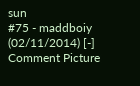sun
#75 - maddboiy (02/11/2014) [-]
Comment Picture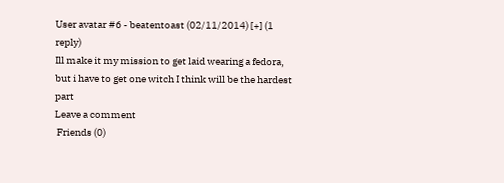User avatar #6 - beatentoast (02/11/2014) [+] (1 reply)
Ill make it my mission to get laid wearing a fedora, but i have to get one witch I think will be the hardest part
Leave a comment
 Friends (0)